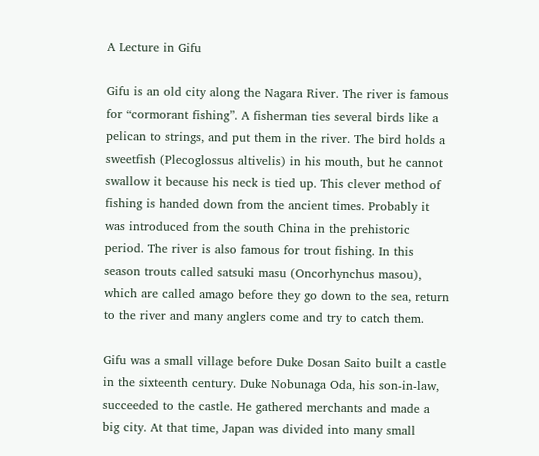A Lecture in Gifu

Gifu is an old city along the Nagara River. The river is famous for “cormorant fishing”. A fisherman ties several birds like a pelican to strings, and put them in the river. The bird holds a sweetfish (Plecoglossus altivelis) in his mouth, but he cannot swallow it because his neck is tied up. This clever method of fishing is handed down from the ancient times. Probably it was introduced from the south China in the prehistoric period. The river is also famous for trout fishing. In this season trouts called satsuki masu (Oncorhynchus masou), which are called amago before they go down to the sea, return to the river and many anglers come and try to catch them.

Gifu was a small village before Duke Dosan Saito built a castle in the sixteenth century. Duke Nobunaga Oda, his son-in-law, succeeded to the castle. He gathered merchants and made a big city. At that time, Japan was divided into many small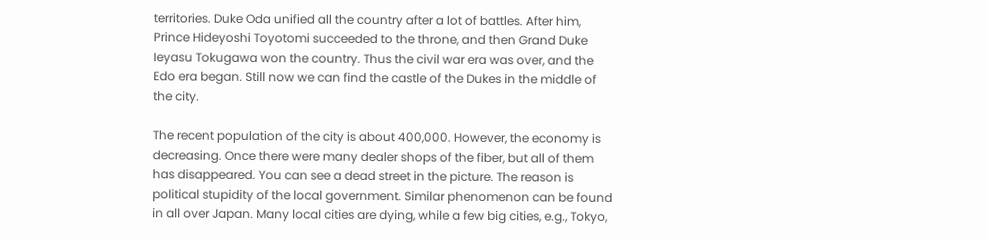territories. Duke Oda unified all the country after a lot of battles. After him, Prince Hideyoshi Toyotomi succeeded to the throne, and then Grand Duke Ieyasu Tokugawa won the country. Thus the civil war era was over, and the Edo era began. Still now we can find the castle of the Dukes in the middle of the city.

The recent population of the city is about 400,000. However, the economy is decreasing. Once there were many dealer shops of the fiber, but all of them has disappeared. You can see a dead street in the picture. The reason is political stupidity of the local government. Similar phenomenon can be found in all over Japan. Many local cities are dying, while a few big cities, e.g., Tokyo,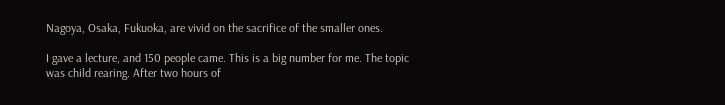Nagoya, Osaka, Fukuoka, are vivid on the sacrifice of the smaller ones.

I gave a lecture, and 150 people came. This is a big number for me. The topic was child rearing. After two hours of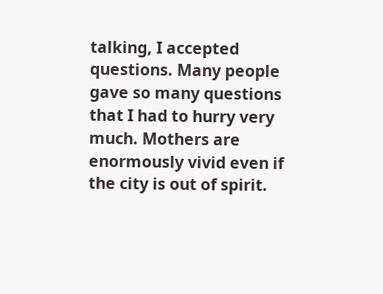talking, I accepted questions. Many people gave so many questions that I had to hurry very much. Mothers are enormously vivid even if the city is out of spirit.